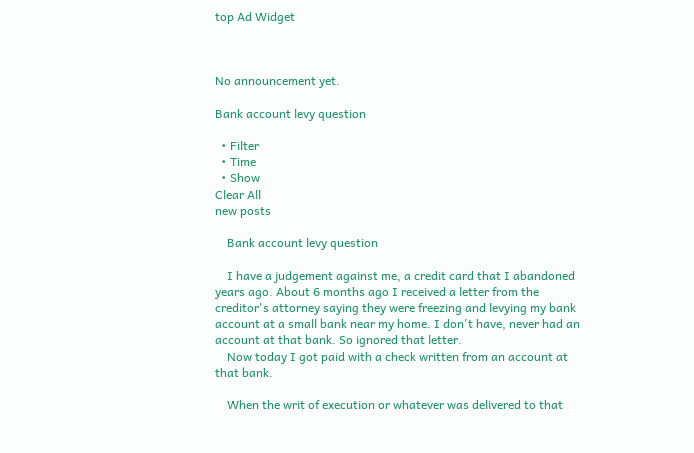top Ad Widget



No announcement yet.

Bank account levy question

  • Filter
  • Time
  • Show
Clear All
new posts

    Bank account levy question

    I have a judgement against me, a credit card that I abandoned years ago. About 6 months ago I received a letter from the creditor's attorney saying they were freezing and levying my bank account at a small bank near my home. I don't have, never had an account at that bank. So ignored that letter.
    Now today I got paid with a check written from an account at that bank.

    When the writ of execution or whatever was delivered to that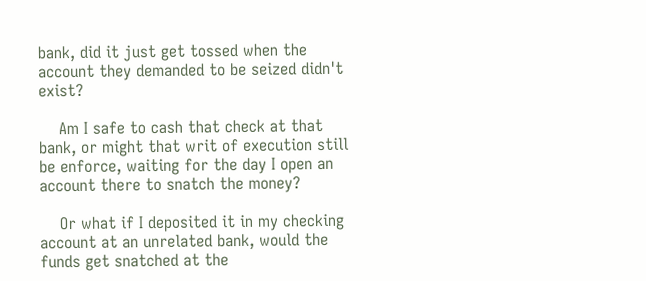bank, did it just get tossed when the account they demanded to be seized didn't exist?

    Am I safe to cash that check at that bank, or might that writ of execution still be enforce, waiting for the day I open an account there to snatch the money?

    Or what if I deposited it in my checking account at an unrelated bank, would the funds get snatched at the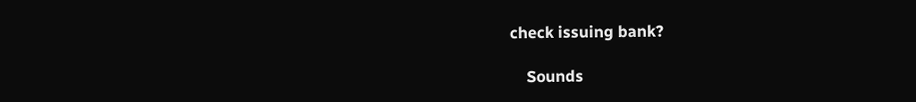check issuing bank?

    Sounds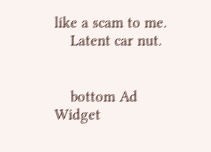like a scam to me.
    Latent car nut.


    bottom Ad Widget